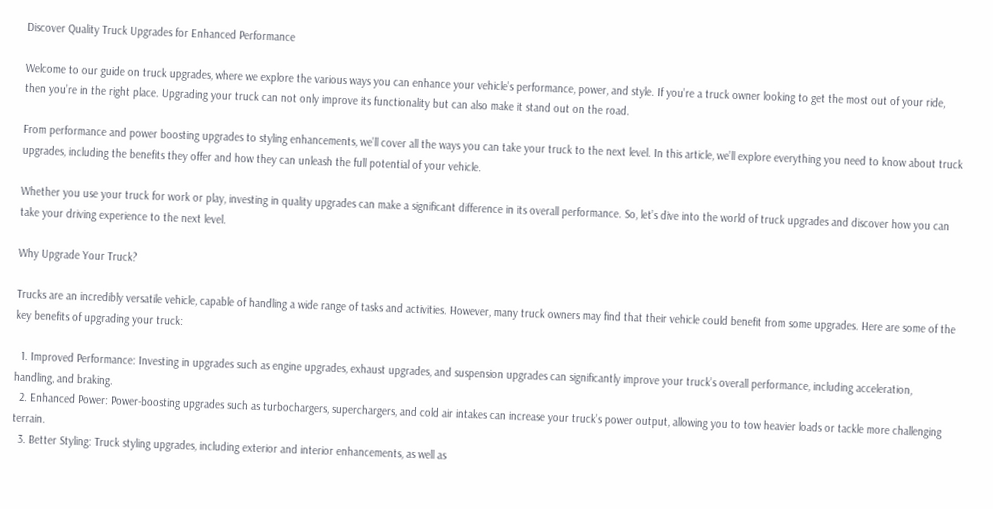Discover Quality Truck Upgrades for Enhanced Performance

Welcome to our guide on truck upgrades, where we explore the various ways you can enhance your vehicle’s performance, power, and style. If you’re a truck owner looking to get the most out of your ride, then you’re in the right place. Upgrading your truck can not only improve its functionality but can also make it stand out on the road.

From performance and power boosting upgrades to styling enhancements, we’ll cover all the ways you can take your truck to the next level. In this article, we’ll explore everything you need to know about truck upgrades, including the benefits they offer and how they can unleash the full potential of your vehicle.

Whether you use your truck for work or play, investing in quality upgrades can make a significant difference in its overall performance. So, let’s dive into the world of truck upgrades and discover how you can take your driving experience to the next level.

Why Upgrade Your Truck?

Trucks are an incredibly versatile vehicle, capable of handling a wide range of tasks and activities. However, many truck owners may find that their vehicle could benefit from some upgrades. Here are some of the key benefits of upgrading your truck:

  1. Improved Performance: Investing in upgrades such as engine upgrades, exhaust upgrades, and suspension upgrades can significantly improve your truck’s overall performance, including acceleration, handling, and braking.
  2. Enhanced Power: Power-boosting upgrades such as turbochargers, superchargers, and cold air intakes can increase your truck’s power output, allowing you to tow heavier loads or tackle more challenging terrain.
  3. Better Styling: Truck styling upgrades, including exterior and interior enhancements, as well as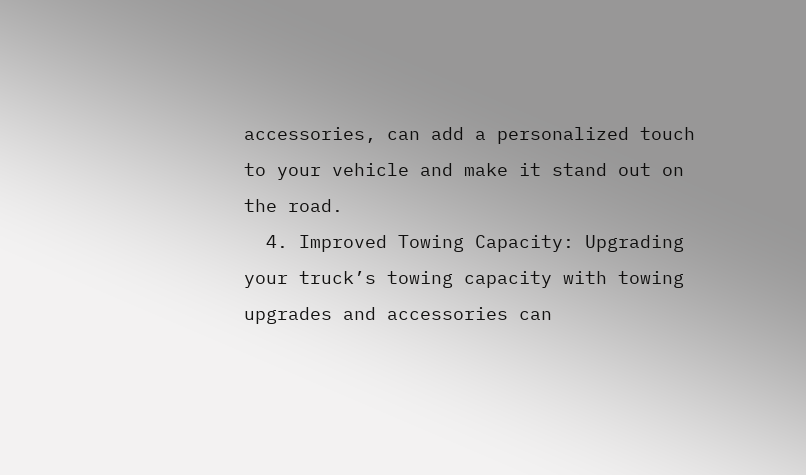accessories, can add a personalized touch to your vehicle and make it stand out on the road.
  4. Improved Towing Capacity: Upgrading your truck’s towing capacity with towing upgrades and accessories can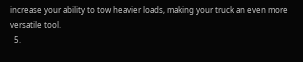increase your ability to tow heavier loads, making your truck an even more versatile tool.
  5.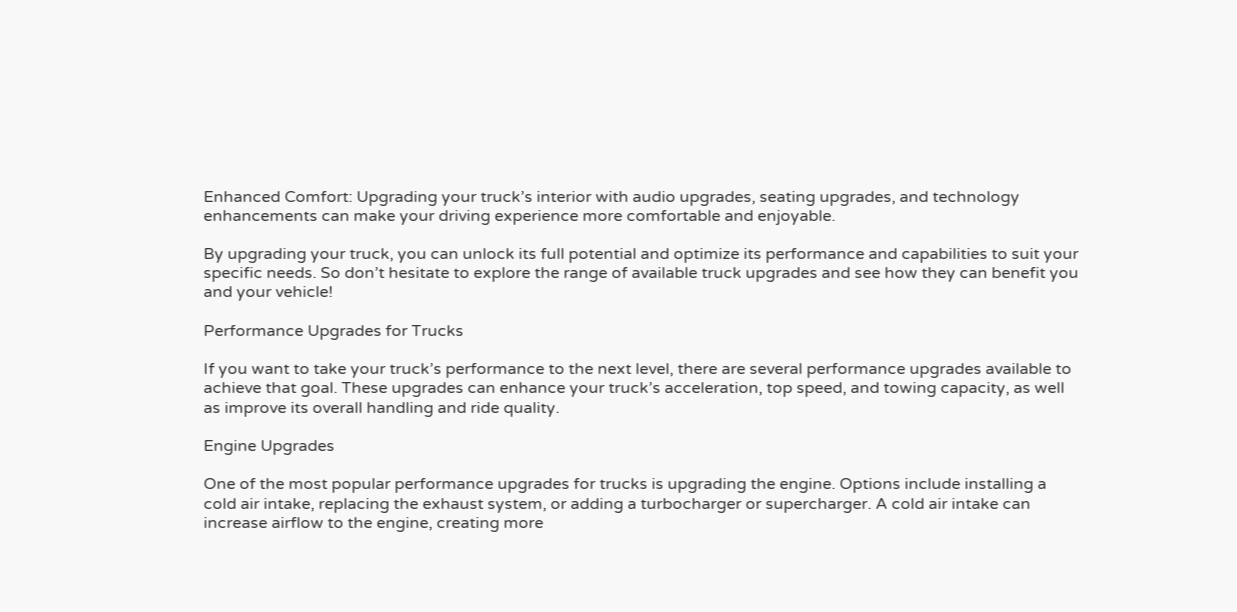Enhanced Comfort: Upgrading your truck’s interior with audio upgrades, seating upgrades, and technology enhancements can make your driving experience more comfortable and enjoyable.

By upgrading your truck, you can unlock its full potential and optimize its performance and capabilities to suit your specific needs. So don’t hesitate to explore the range of available truck upgrades and see how they can benefit you and your vehicle!

Performance Upgrades for Trucks

If you want to take your truck’s performance to the next level, there are several performance upgrades available to achieve that goal. These upgrades can enhance your truck’s acceleration, top speed, and towing capacity, as well as improve its overall handling and ride quality.

Engine Upgrades

One of the most popular performance upgrades for trucks is upgrading the engine. Options include installing a cold air intake, replacing the exhaust system, or adding a turbocharger or supercharger. A cold air intake can increase airflow to the engine, creating more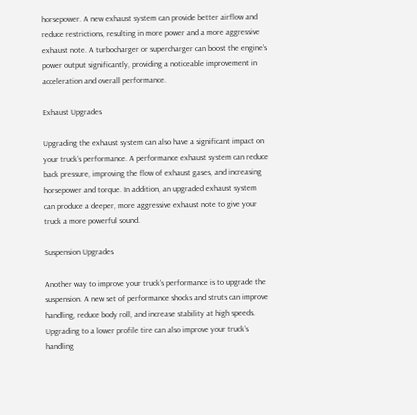horsepower. A new exhaust system can provide better airflow and reduce restrictions, resulting in more power and a more aggressive exhaust note. A turbocharger or supercharger can boost the engine’s power output significantly, providing a noticeable improvement in acceleration and overall performance.

Exhaust Upgrades

Upgrading the exhaust system can also have a significant impact on your truck’s performance. A performance exhaust system can reduce back pressure, improving the flow of exhaust gases, and increasing horsepower and torque. In addition, an upgraded exhaust system can produce a deeper, more aggressive exhaust note to give your truck a more powerful sound.

Suspension Upgrades

Another way to improve your truck’s performance is to upgrade the suspension. A new set of performance shocks and struts can improve handling, reduce body roll, and increase stability at high speeds. Upgrading to a lower profile tire can also improve your truck’s handling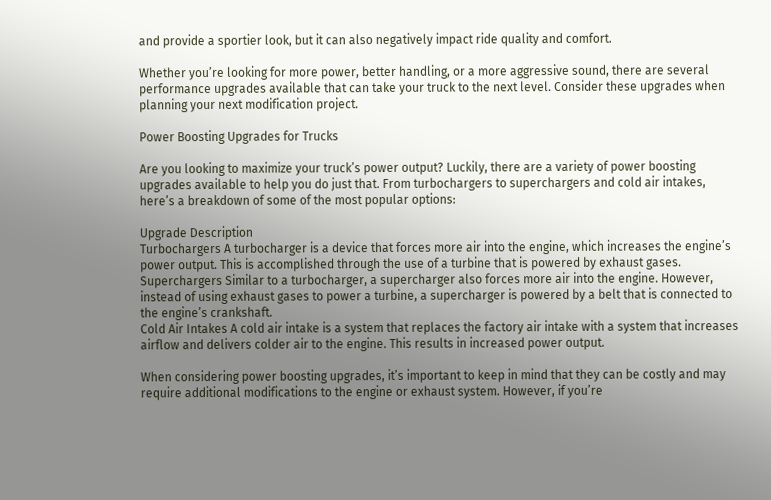and provide a sportier look, but it can also negatively impact ride quality and comfort.

Whether you’re looking for more power, better handling, or a more aggressive sound, there are several performance upgrades available that can take your truck to the next level. Consider these upgrades when planning your next modification project.

Power Boosting Upgrades for Trucks

Are you looking to maximize your truck’s power output? Luckily, there are a variety of power boosting upgrades available to help you do just that. From turbochargers to superchargers and cold air intakes, here’s a breakdown of some of the most popular options:

Upgrade Description
Turbochargers A turbocharger is a device that forces more air into the engine, which increases the engine’s power output. This is accomplished through the use of a turbine that is powered by exhaust gases.
Superchargers Similar to a turbocharger, a supercharger also forces more air into the engine. However, instead of using exhaust gases to power a turbine, a supercharger is powered by a belt that is connected to the engine’s crankshaft.
Cold Air Intakes A cold air intake is a system that replaces the factory air intake with a system that increases airflow and delivers colder air to the engine. This results in increased power output.

When considering power boosting upgrades, it’s important to keep in mind that they can be costly and may require additional modifications to the engine or exhaust system. However, if you’re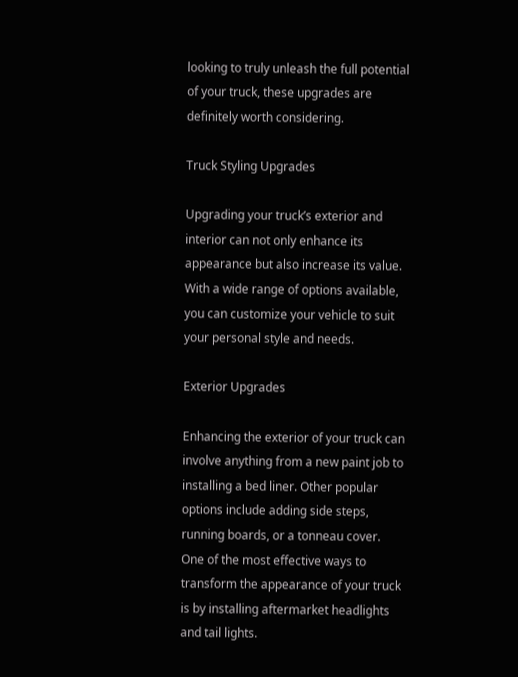looking to truly unleash the full potential of your truck, these upgrades are definitely worth considering.

Truck Styling Upgrades

Upgrading your truck’s exterior and interior can not only enhance its appearance but also increase its value. With a wide range of options available, you can customize your vehicle to suit your personal style and needs.

Exterior Upgrades

Enhancing the exterior of your truck can involve anything from a new paint job to installing a bed liner. Other popular options include adding side steps, running boards, or a tonneau cover. One of the most effective ways to transform the appearance of your truck is by installing aftermarket headlights and tail lights.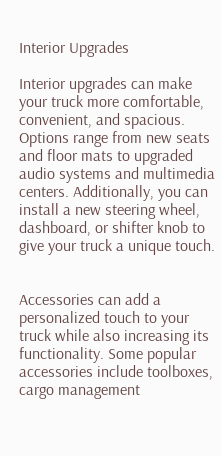Interior Upgrades

Interior upgrades can make your truck more comfortable, convenient, and spacious. Options range from new seats and floor mats to upgraded audio systems and multimedia centers. Additionally, you can install a new steering wheel, dashboard, or shifter knob to give your truck a unique touch.


Accessories can add a personalized touch to your truck while also increasing its functionality. Some popular accessories include toolboxes, cargo management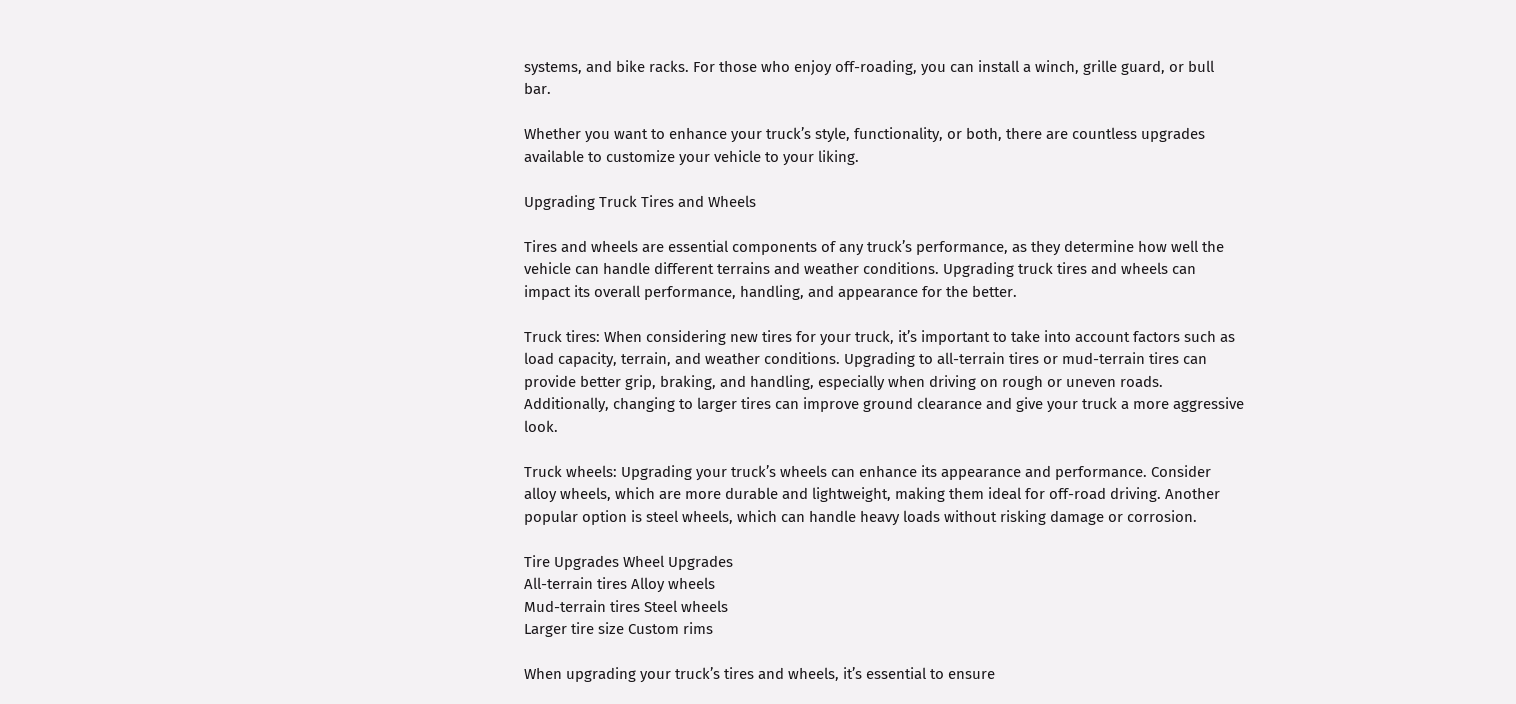systems, and bike racks. For those who enjoy off-roading, you can install a winch, grille guard, or bull bar.

Whether you want to enhance your truck’s style, functionality, or both, there are countless upgrades available to customize your vehicle to your liking.

Upgrading Truck Tires and Wheels

Tires and wheels are essential components of any truck’s performance, as they determine how well the vehicle can handle different terrains and weather conditions. Upgrading truck tires and wheels can impact its overall performance, handling, and appearance for the better.

Truck tires: When considering new tires for your truck, it’s important to take into account factors such as load capacity, terrain, and weather conditions. Upgrading to all-terrain tires or mud-terrain tires can provide better grip, braking, and handling, especially when driving on rough or uneven roads. Additionally, changing to larger tires can improve ground clearance and give your truck a more aggressive look.

Truck wheels: Upgrading your truck’s wheels can enhance its appearance and performance. Consider alloy wheels, which are more durable and lightweight, making them ideal for off-road driving. Another popular option is steel wheels, which can handle heavy loads without risking damage or corrosion.

Tire Upgrades Wheel Upgrades
All-terrain tires Alloy wheels
Mud-terrain tires Steel wheels
Larger tire size Custom rims

When upgrading your truck’s tires and wheels, it’s essential to ensure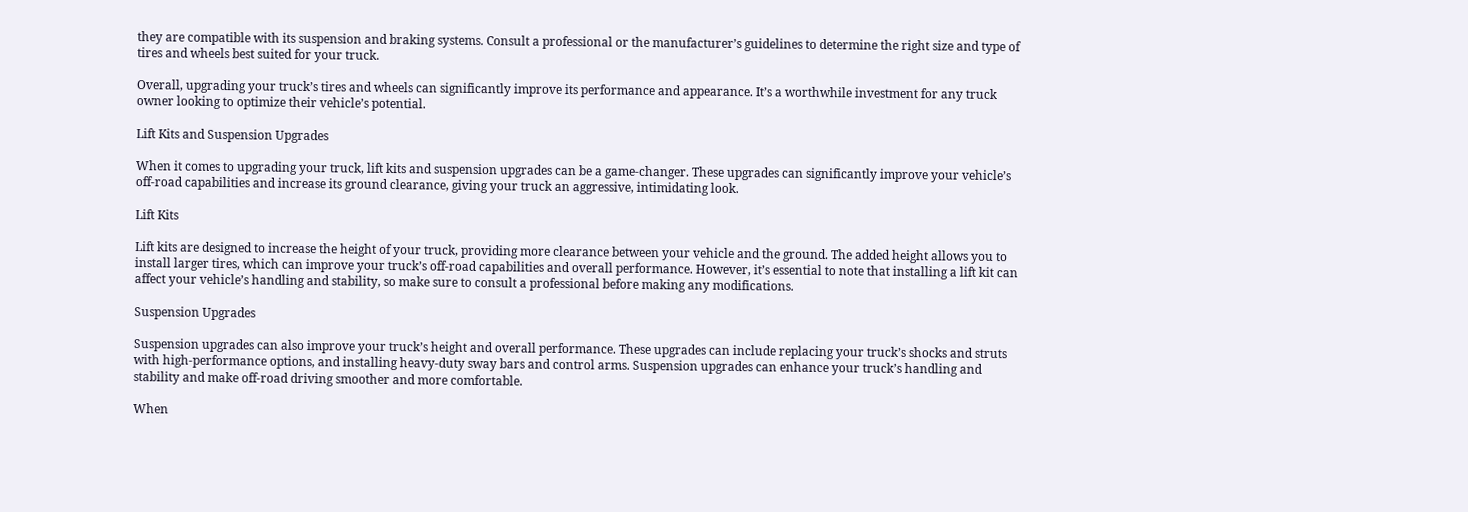they are compatible with its suspension and braking systems. Consult a professional or the manufacturer’s guidelines to determine the right size and type of tires and wheels best suited for your truck.

Overall, upgrading your truck’s tires and wheels can significantly improve its performance and appearance. It’s a worthwhile investment for any truck owner looking to optimize their vehicle’s potential.

Lift Kits and Suspension Upgrades

When it comes to upgrading your truck, lift kits and suspension upgrades can be a game-changer. These upgrades can significantly improve your vehicle’s off-road capabilities and increase its ground clearance, giving your truck an aggressive, intimidating look.

Lift Kits

Lift kits are designed to increase the height of your truck, providing more clearance between your vehicle and the ground. The added height allows you to install larger tires, which can improve your truck’s off-road capabilities and overall performance. However, it’s essential to note that installing a lift kit can affect your vehicle’s handling and stability, so make sure to consult a professional before making any modifications.

Suspension Upgrades

Suspension upgrades can also improve your truck’s height and overall performance. These upgrades can include replacing your truck’s shocks and struts with high-performance options, and installing heavy-duty sway bars and control arms. Suspension upgrades can enhance your truck’s handling and stability and make off-road driving smoother and more comfortable.

When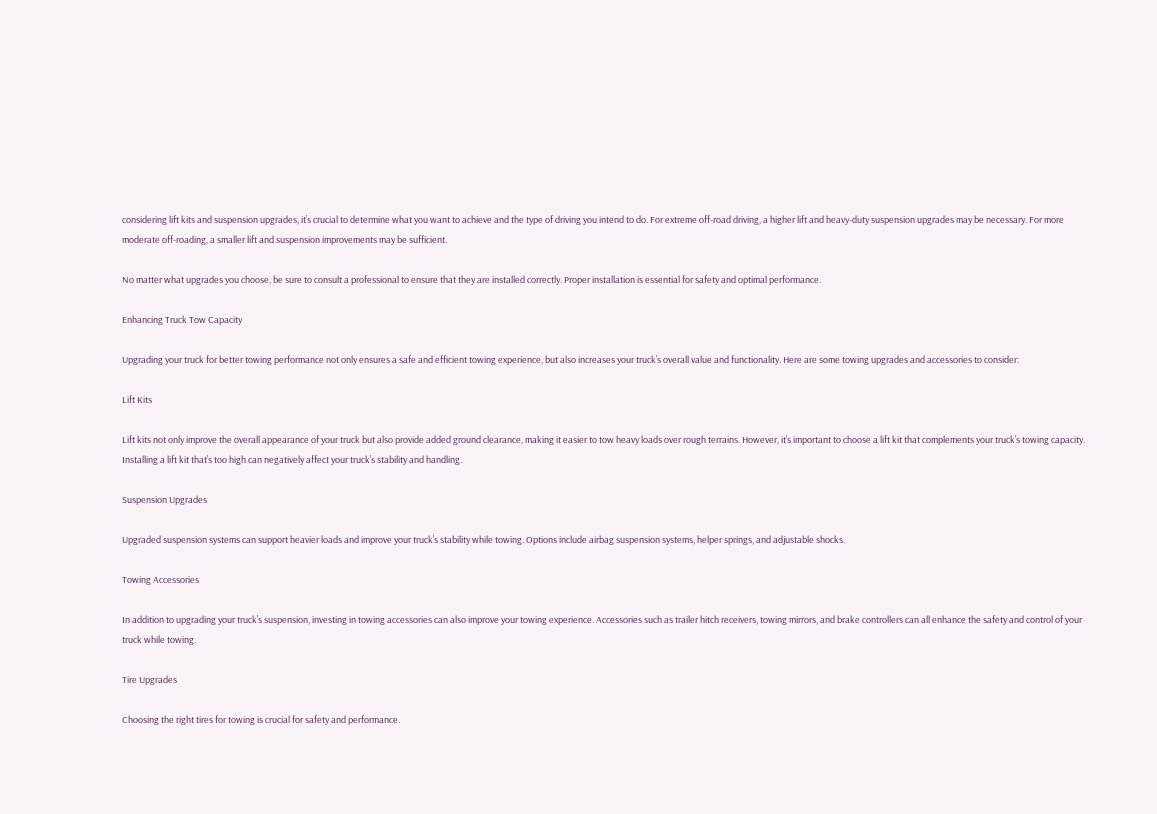considering lift kits and suspension upgrades, it’s crucial to determine what you want to achieve and the type of driving you intend to do. For extreme off-road driving, a higher lift and heavy-duty suspension upgrades may be necessary. For more moderate off-roading, a smaller lift and suspension improvements may be sufficient.

No matter what upgrades you choose, be sure to consult a professional to ensure that they are installed correctly. Proper installation is essential for safety and optimal performance.

Enhancing Truck Tow Capacity

Upgrading your truck for better towing performance not only ensures a safe and efficient towing experience, but also increases your truck’s overall value and functionality. Here are some towing upgrades and accessories to consider:

Lift Kits

Lift kits not only improve the overall appearance of your truck but also provide added ground clearance, making it easier to tow heavy loads over rough terrains. However, it’s important to choose a lift kit that complements your truck’s towing capacity. Installing a lift kit that’s too high can negatively affect your truck’s stability and handling.

Suspension Upgrades

Upgraded suspension systems can support heavier loads and improve your truck’s stability while towing. Options include airbag suspension systems, helper springs, and adjustable shocks.

Towing Accessories

In addition to upgrading your truck’s suspension, investing in towing accessories can also improve your towing experience. Accessories such as trailer hitch receivers, towing mirrors, and brake controllers can all enhance the safety and control of your truck while towing.

Tire Upgrades

Choosing the right tires for towing is crucial for safety and performance.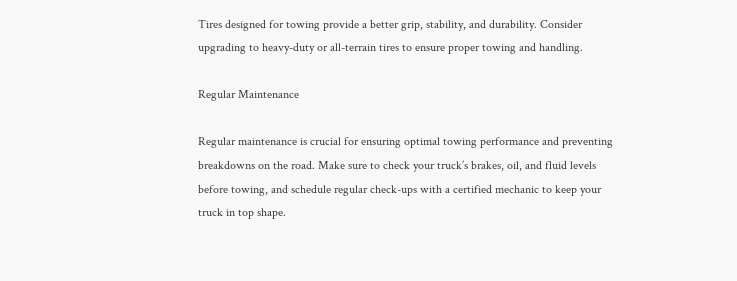Tires designed for towing provide a better grip, stability, and durability. Consider upgrading to heavy-duty or all-terrain tires to ensure proper towing and handling.

Regular Maintenance

Regular maintenance is crucial for ensuring optimal towing performance and preventing breakdowns on the road. Make sure to check your truck’s brakes, oil, and fluid levels before towing, and schedule regular check-ups with a certified mechanic to keep your truck in top shape.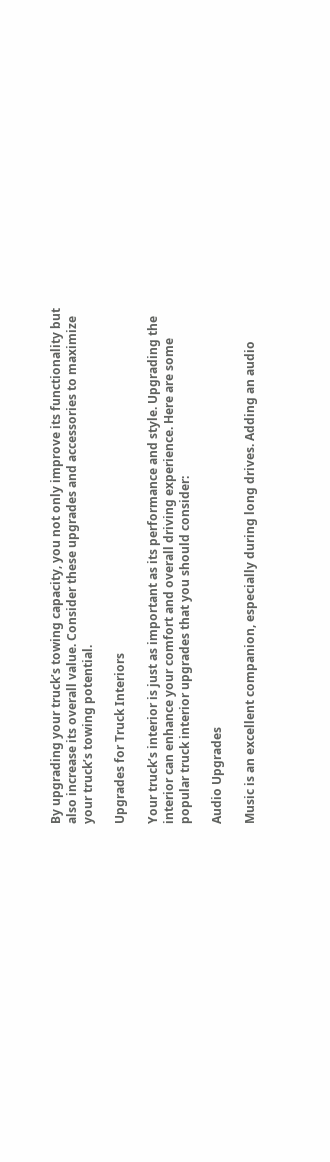By upgrading your truck’s towing capacity, you not only improve its functionality but also increase its overall value. Consider these upgrades and accessories to maximize your truck’s towing potential.

Upgrades for Truck Interiors

Your truck’s interior is just as important as its performance and style. Upgrading the interior can enhance your comfort and overall driving experience. Here are some popular truck interior upgrades that you should consider:

Audio Upgrades

Music is an excellent companion, especially during long drives. Adding an audio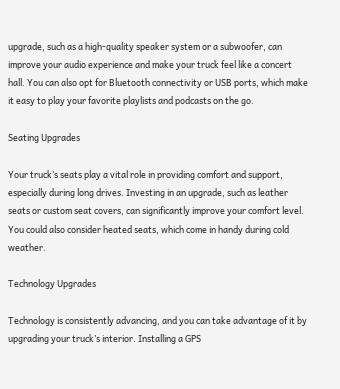upgrade, such as a high-quality speaker system or a subwoofer, can improve your audio experience and make your truck feel like a concert hall. You can also opt for Bluetooth connectivity or USB ports, which make it easy to play your favorite playlists and podcasts on the go.

Seating Upgrades

Your truck’s seats play a vital role in providing comfort and support, especially during long drives. Investing in an upgrade, such as leather seats or custom seat covers, can significantly improve your comfort level. You could also consider heated seats, which come in handy during cold weather.

Technology Upgrades

Technology is consistently advancing, and you can take advantage of it by upgrading your truck’s interior. Installing a GPS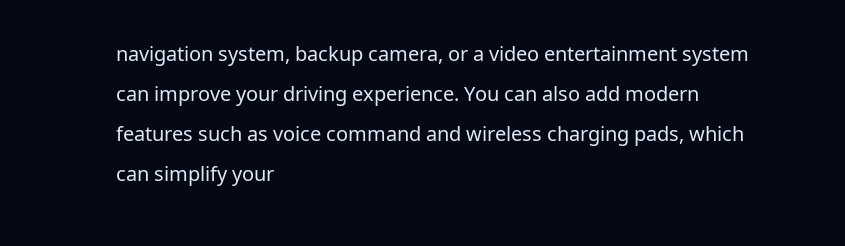navigation system, backup camera, or a video entertainment system can improve your driving experience. You can also add modern features such as voice command and wireless charging pads, which can simplify your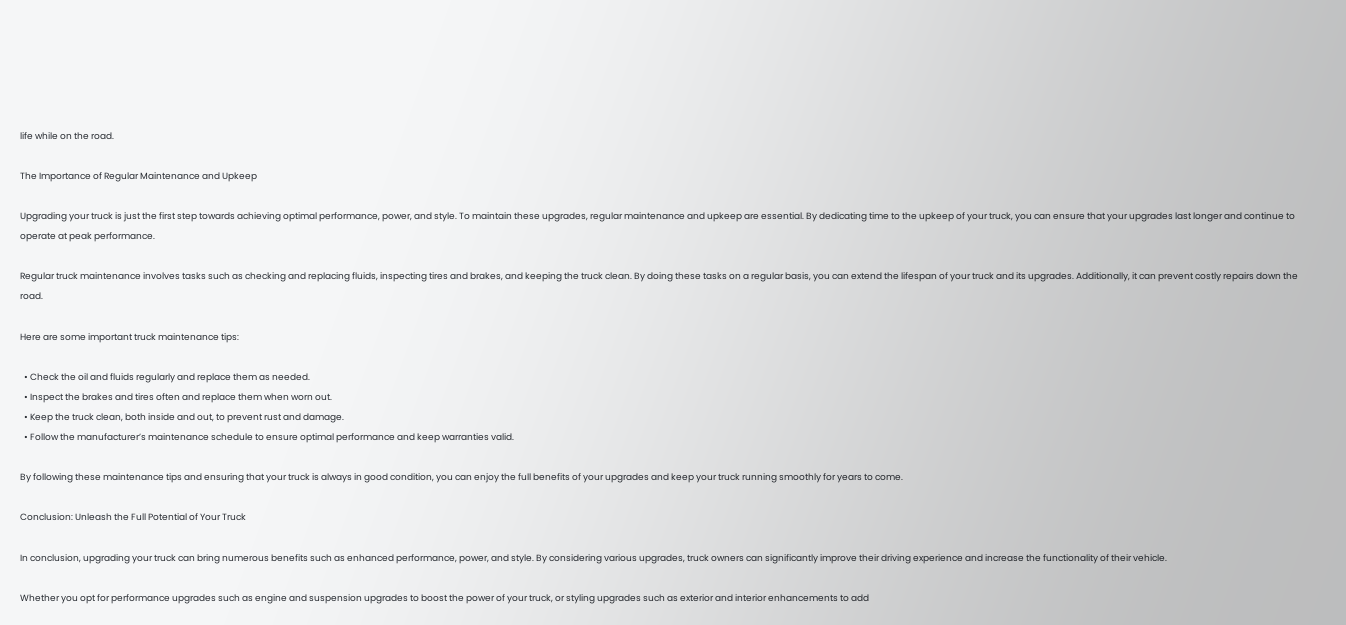life while on the road.

The Importance of Regular Maintenance and Upkeep

Upgrading your truck is just the first step towards achieving optimal performance, power, and style. To maintain these upgrades, regular maintenance and upkeep are essential. By dedicating time to the upkeep of your truck, you can ensure that your upgrades last longer and continue to operate at peak performance.

Regular truck maintenance involves tasks such as checking and replacing fluids, inspecting tires and brakes, and keeping the truck clean. By doing these tasks on a regular basis, you can extend the lifespan of your truck and its upgrades. Additionally, it can prevent costly repairs down the road.

Here are some important truck maintenance tips:

  • Check the oil and fluids regularly and replace them as needed.
  • Inspect the brakes and tires often and replace them when worn out.
  • Keep the truck clean, both inside and out, to prevent rust and damage.
  • Follow the manufacturer’s maintenance schedule to ensure optimal performance and keep warranties valid.

By following these maintenance tips and ensuring that your truck is always in good condition, you can enjoy the full benefits of your upgrades and keep your truck running smoothly for years to come.

Conclusion: Unleash the Full Potential of Your Truck

In conclusion, upgrading your truck can bring numerous benefits such as enhanced performance, power, and style. By considering various upgrades, truck owners can significantly improve their driving experience and increase the functionality of their vehicle.

Whether you opt for performance upgrades such as engine and suspension upgrades to boost the power of your truck, or styling upgrades such as exterior and interior enhancements to add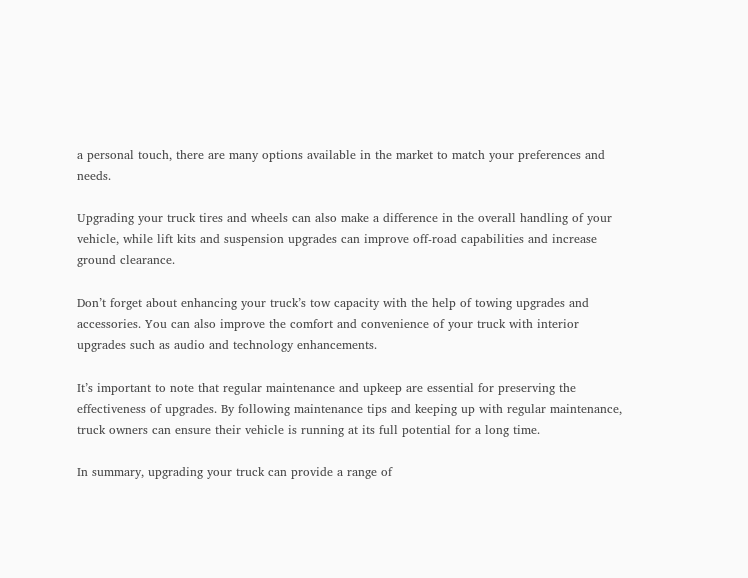a personal touch, there are many options available in the market to match your preferences and needs.

Upgrading your truck tires and wheels can also make a difference in the overall handling of your vehicle, while lift kits and suspension upgrades can improve off-road capabilities and increase ground clearance.

Don’t forget about enhancing your truck’s tow capacity with the help of towing upgrades and accessories. You can also improve the comfort and convenience of your truck with interior upgrades such as audio and technology enhancements.

It’s important to note that regular maintenance and upkeep are essential for preserving the effectiveness of upgrades. By following maintenance tips and keeping up with regular maintenance, truck owners can ensure their vehicle is running at its full potential for a long time.

In summary, upgrading your truck can provide a range of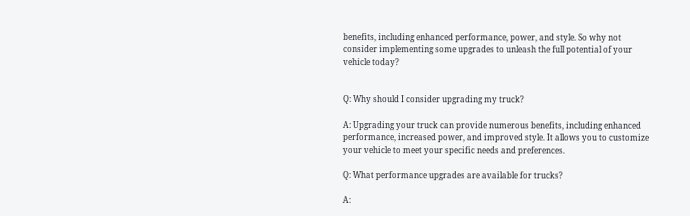benefits, including enhanced performance, power, and style. So why not consider implementing some upgrades to unleash the full potential of your vehicle today?


Q: Why should I consider upgrading my truck?

A: Upgrading your truck can provide numerous benefits, including enhanced performance, increased power, and improved style. It allows you to customize your vehicle to meet your specific needs and preferences.

Q: What performance upgrades are available for trucks?

A: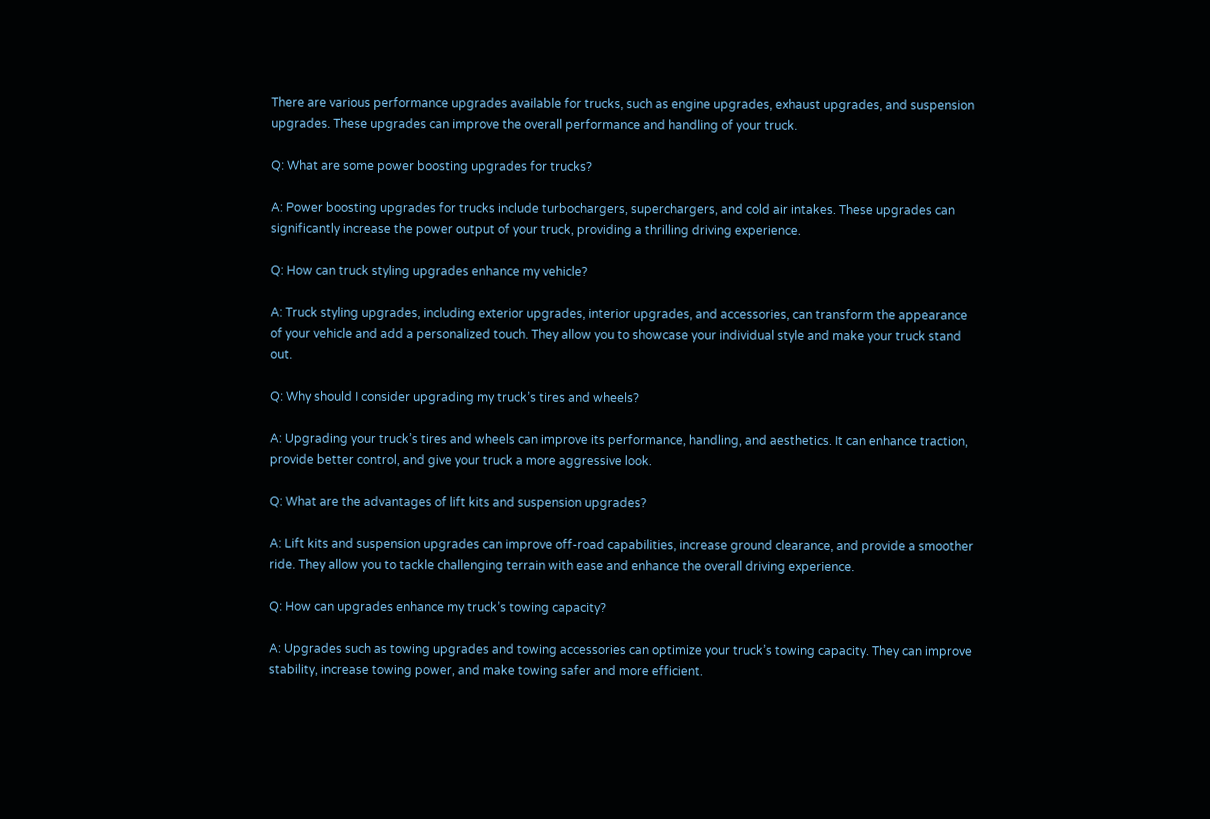There are various performance upgrades available for trucks, such as engine upgrades, exhaust upgrades, and suspension upgrades. These upgrades can improve the overall performance and handling of your truck.

Q: What are some power boosting upgrades for trucks?

A: Power boosting upgrades for trucks include turbochargers, superchargers, and cold air intakes. These upgrades can significantly increase the power output of your truck, providing a thrilling driving experience.

Q: How can truck styling upgrades enhance my vehicle?

A: Truck styling upgrades, including exterior upgrades, interior upgrades, and accessories, can transform the appearance of your vehicle and add a personalized touch. They allow you to showcase your individual style and make your truck stand out.

Q: Why should I consider upgrading my truck’s tires and wheels?

A: Upgrading your truck’s tires and wheels can improve its performance, handling, and aesthetics. It can enhance traction, provide better control, and give your truck a more aggressive look.

Q: What are the advantages of lift kits and suspension upgrades?

A: Lift kits and suspension upgrades can improve off-road capabilities, increase ground clearance, and provide a smoother ride. They allow you to tackle challenging terrain with ease and enhance the overall driving experience.

Q: How can upgrades enhance my truck’s towing capacity?

A: Upgrades such as towing upgrades and towing accessories can optimize your truck’s towing capacity. They can improve stability, increase towing power, and make towing safer and more efficient.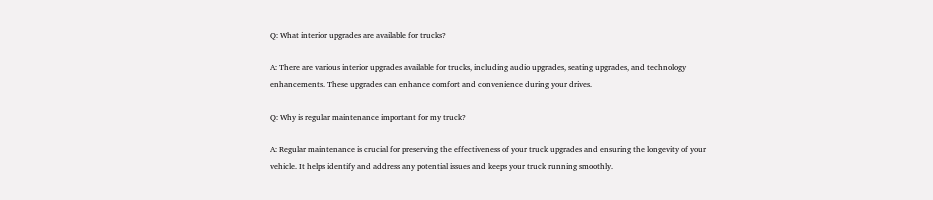Q: What interior upgrades are available for trucks?

A: There are various interior upgrades available for trucks, including audio upgrades, seating upgrades, and technology enhancements. These upgrades can enhance comfort and convenience during your drives.

Q: Why is regular maintenance important for my truck?

A: Regular maintenance is crucial for preserving the effectiveness of your truck upgrades and ensuring the longevity of your vehicle. It helps identify and address any potential issues and keeps your truck running smoothly.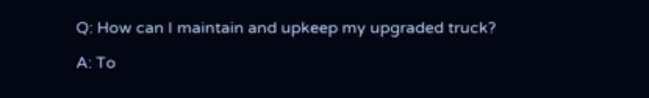Q: How can I maintain and upkeep my upgraded truck?

A: To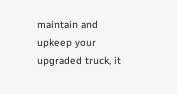maintain and upkeep your upgraded truck, it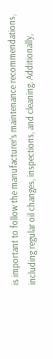is important to follow the manufacturer’s maintenance recommendations, including regular oil changes, inspections, and cleaning. Additionally,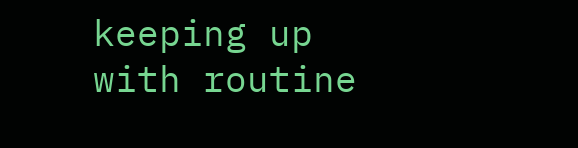keeping up with routine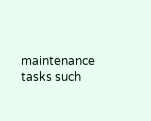maintenance tasks such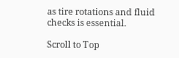as tire rotations and fluid checks is essential.

Scroll to Top